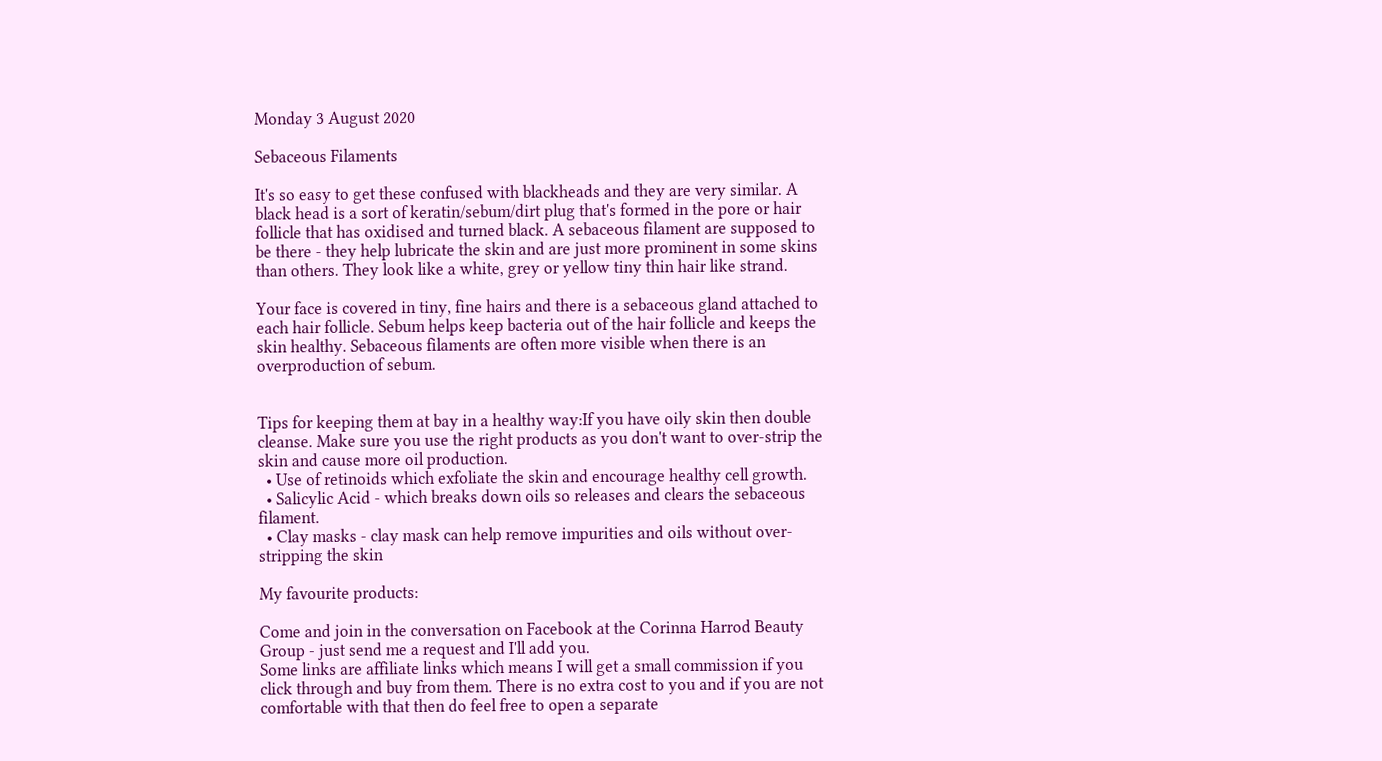Monday 3 August 2020

Sebaceous Filaments

It's so easy to get these confused with blackheads and they are very similar. A black head is a sort of keratin/sebum/dirt plug that's formed in the pore or hair follicle that has oxidised and turned black. A sebaceous filament are supposed to be there - they help lubricate the skin and are just more prominent in some skins than others. They look like a white, grey or yellow tiny thin hair like strand.

Your face is covered in tiny, fine hairs and there is a sebaceous gland attached to each hair follicle. Sebum helps keep bacteria out of the hair follicle and keeps the skin healthy. Sebaceous filaments are often more visible when there is an overproduction of sebum.


Tips for keeping them at bay in a healthy way:If you have oily skin then double cleanse. Make sure you use the right products as you don't want to over-strip the skin and cause more oil production.
  • Use of retinoids which exfoliate the skin and encourage healthy cell growth.
  • Salicylic Acid - which breaks down oils so releases and clears the sebaceous filament.
  • Clay masks - clay mask can help remove impurities and oils without over-stripping the skin

My favourite products:

Come and join in the conversation on Facebook at the Corinna Harrod Beauty Group - just send me a request and I'll add you.
Some links are affiliate links which means I will get a small commission if you click through and buy from them. There is no extra cost to you and if you are not comfortable with that then do feel free to open a separate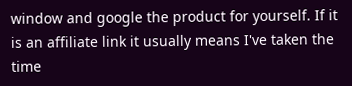window and google the product for yourself. If it is an affiliate link it usually means I've taken the time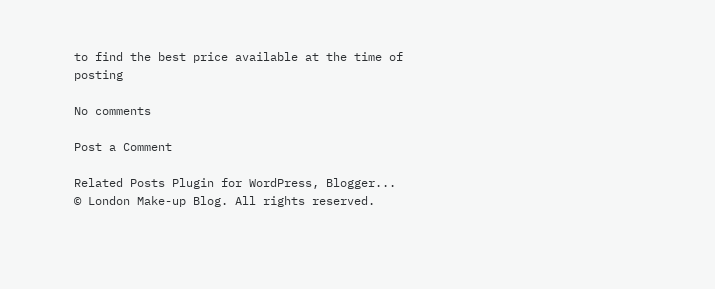to find the best price available at the time of posting

No comments

Post a Comment

Related Posts Plugin for WordPress, Blogger...
© London Make-up Blog. All rights reserved.